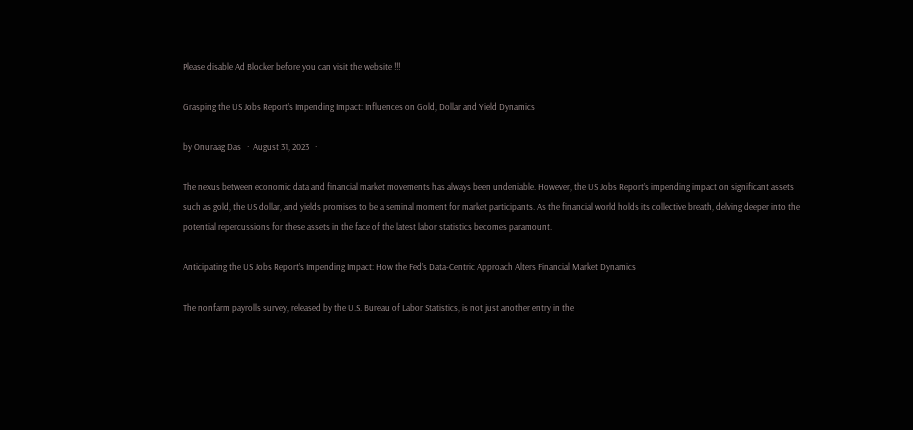Please disable Ad Blocker before you can visit the website !!!

Grasping the US Jobs Report’s Impending Impact: Influences on Gold, Dollar and Yield Dynamics

by Onuraag Das   ·  August 31, 2023   ·

The nexus between economic data and financial market movements has always been undeniable. However, the US Jobs Report’s impending impact on significant assets such as gold, the US dollar, and yields promises to be a seminal moment for market participants. As the financial world holds its collective breath, delving deeper into the potential repercussions for these assets in the face of the latest labor statistics becomes paramount.

Anticipating the US Jobs Report’s Impending Impact: How the Fed’s Data-Centric Approach Alters Financial Market Dynamics

The nonfarm payrolls survey, released by the U.S. Bureau of Labor Statistics, is not just another entry in the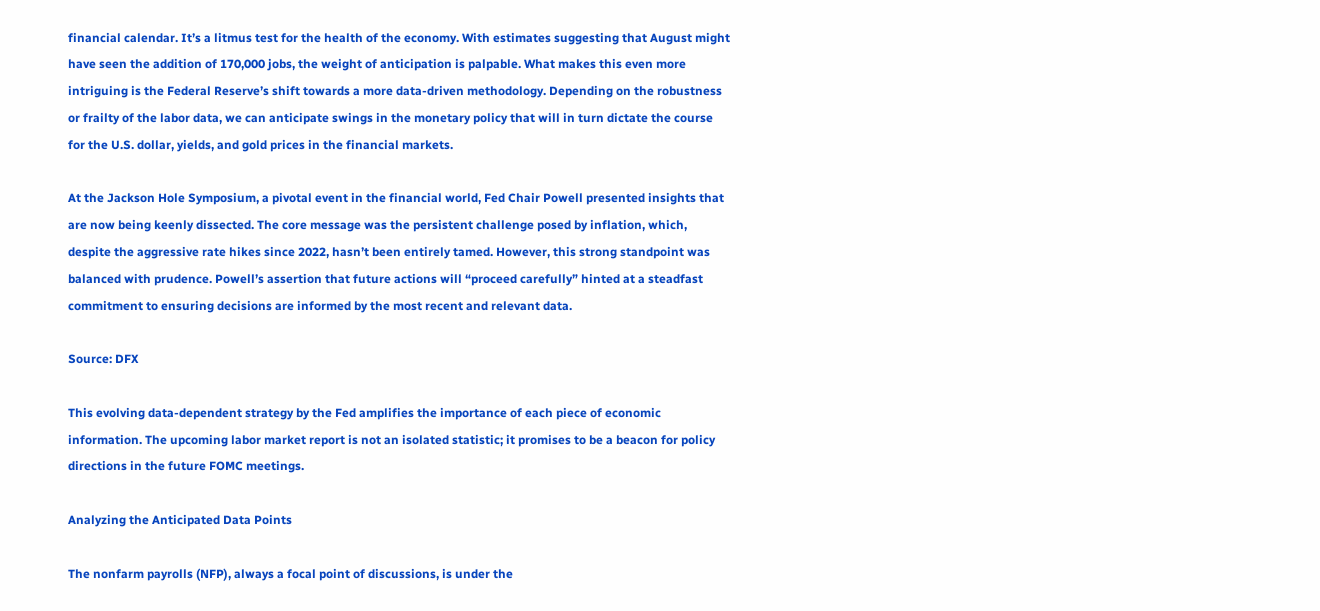financial calendar. It’s a litmus test for the health of the economy. With estimates suggesting that August might have seen the addition of 170,000 jobs, the weight of anticipation is palpable. What makes this even more intriguing is the Federal Reserve’s shift towards a more data-driven methodology. Depending on the robustness or frailty of the labor data, we can anticipate swings in the monetary policy that will in turn dictate the course for the U.S. dollar, yields, and gold prices in the financial markets.

At the Jackson Hole Symposium, a pivotal event in the financial world, Fed Chair Powell presented insights that are now being keenly dissected. The core message was the persistent challenge posed by inflation, which, despite the aggressive rate hikes since 2022, hasn’t been entirely tamed. However, this strong standpoint was balanced with prudence. Powell’s assertion that future actions will “proceed carefully” hinted at a steadfast commitment to ensuring decisions are informed by the most recent and relevant data.

Source: DFX

This evolving data-dependent strategy by the Fed amplifies the importance of each piece of economic information. The upcoming labor market report is not an isolated statistic; it promises to be a beacon for policy directions in the future FOMC meetings.

Analyzing the Anticipated Data Points

The nonfarm payrolls (NFP), always a focal point of discussions, is under the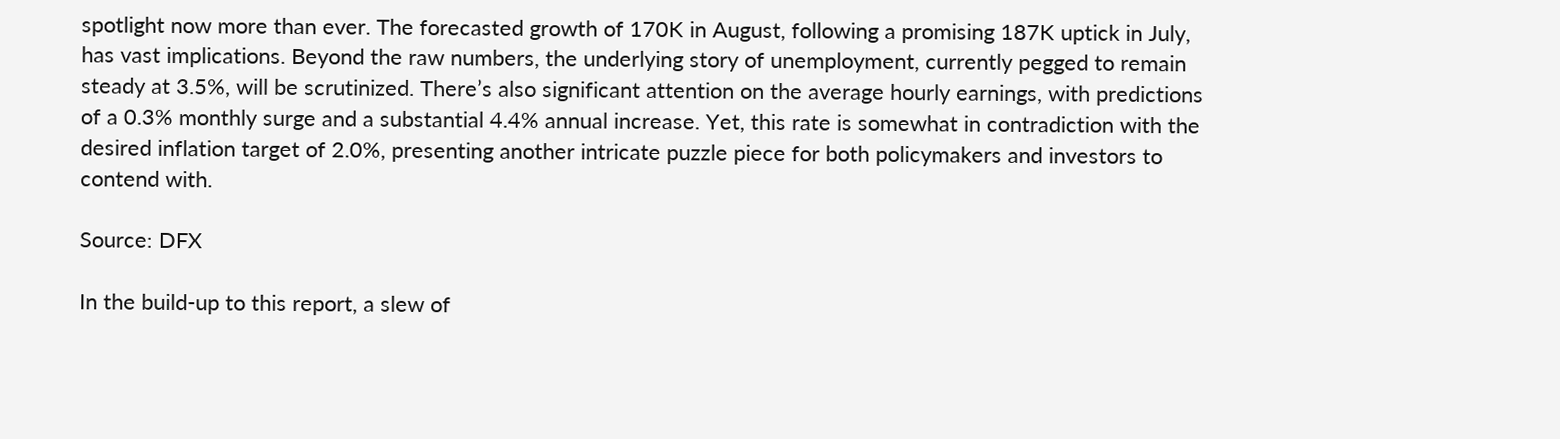spotlight now more than ever. The forecasted growth of 170K in August, following a promising 187K uptick in July, has vast implications. Beyond the raw numbers, the underlying story of unemployment, currently pegged to remain steady at 3.5%, will be scrutinized. There’s also significant attention on the average hourly earnings, with predictions of a 0.3% monthly surge and a substantial 4.4% annual increase. Yet, this rate is somewhat in contradiction with the desired inflation target of 2.0%, presenting another intricate puzzle piece for both policymakers and investors to contend with.

Source: DFX

In the build-up to this report, a slew of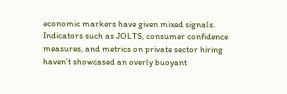economic markers have given mixed signals. Indicators such as JOLTS, consumer confidence measures, and metrics on private sector hiring haven’t showcased an overly buoyant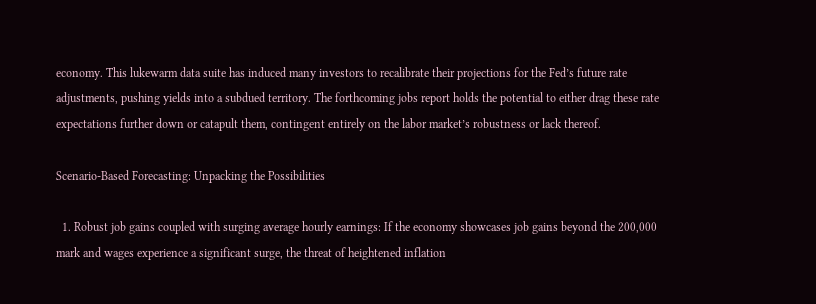economy. This lukewarm data suite has induced many investors to recalibrate their projections for the Fed’s future rate adjustments, pushing yields into a subdued territory. The forthcoming jobs report holds the potential to either drag these rate expectations further down or catapult them, contingent entirely on the labor market’s robustness or lack thereof.

Scenario-Based Forecasting: Unpacking the Possibilities

  1. Robust job gains coupled with surging average hourly earnings: If the economy showcases job gains beyond the 200,000 mark and wages experience a significant surge, the threat of heightened inflation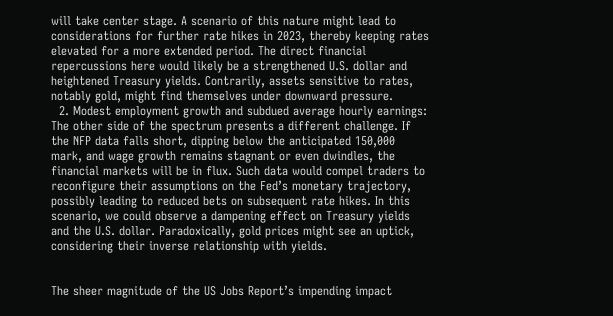will take center stage. A scenario of this nature might lead to considerations for further rate hikes in 2023, thereby keeping rates elevated for a more extended period. The direct financial repercussions here would likely be a strengthened U.S. dollar and heightened Treasury yields. Contrarily, assets sensitive to rates, notably gold, might find themselves under downward pressure.
  2. Modest employment growth and subdued average hourly earnings: The other side of the spectrum presents a different challenge. If the NFP data falls short, dipping below the anticipated 150,000 mark, and wage growth remains stagnant or even dwindles, the financial markets will be in flux. Such data would compel traders to reconfigure their assumptions on the Fed’s monetary trajectory, possibly leading to reduced bets on subsequent rate hikes. In this scenario, we could observe a dampening effect on Treasury yields and the U.S. dollar. Paradoxically, gold prices might see an uptick, considering their inverse relationship with yields.


The sheer magnitude of the US Jobs Report’s impending impact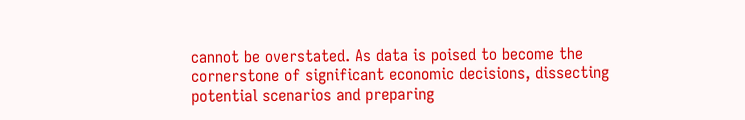cannot be overstated. As data is poised to become the cornerstone of significant economic decisions, dissecting potential scenarios and preparing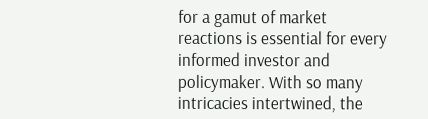for a gamut of market reactions is essential for every informed investor and policymaker. With so many intricacies intertwined, the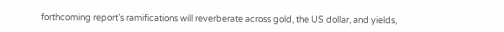forthcoming report’s ramifications will reverberate across gold, the US dollar, and yields,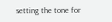setting the tone for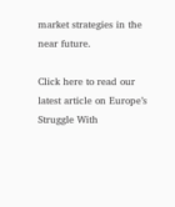market strategies in the near future.

Click here to read our latest article on Europe’s Struggle With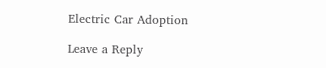Electric Car Adoption

Leave a Reply